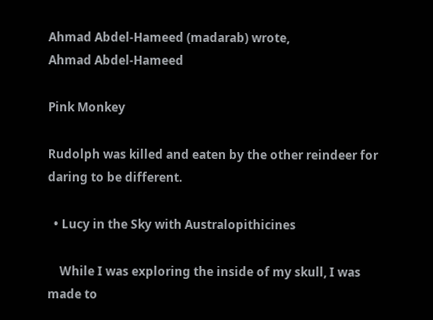Ahmad Abdel-Hameed (madarab) wrote,
Ahmad Abdel-Hameed

Pink Monkey

Rudolph was killed and eaten by the other reindeer for daring to be different.

  • Lucy in the Sky with Australopithicines

    While I was exploring the inside of my skull, I was made to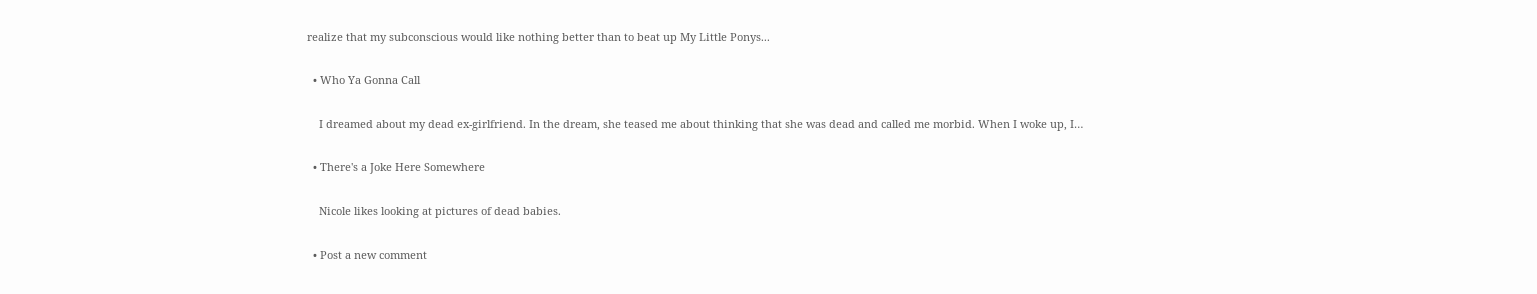realize that my subconscious would like nothing better than to beat up My Little Ponys...

  • Who Ya Gonna Call

    I dreamed about my dead ex-girlfriend. In the dream, she teased me about thinking that she was dead and called me morbid. When I woke up, I…

  • There's a Joke Here Somewhere

    Nicole likes looking at pictures of dead babies.

  • Post a new comment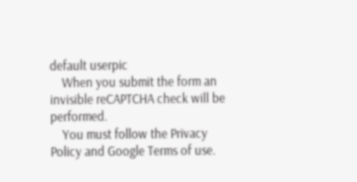default userpic
    When you submit the form an invisible reCAPTCHA check will be performed.
    You must follow the Privacy Policy and Google Terms of use.